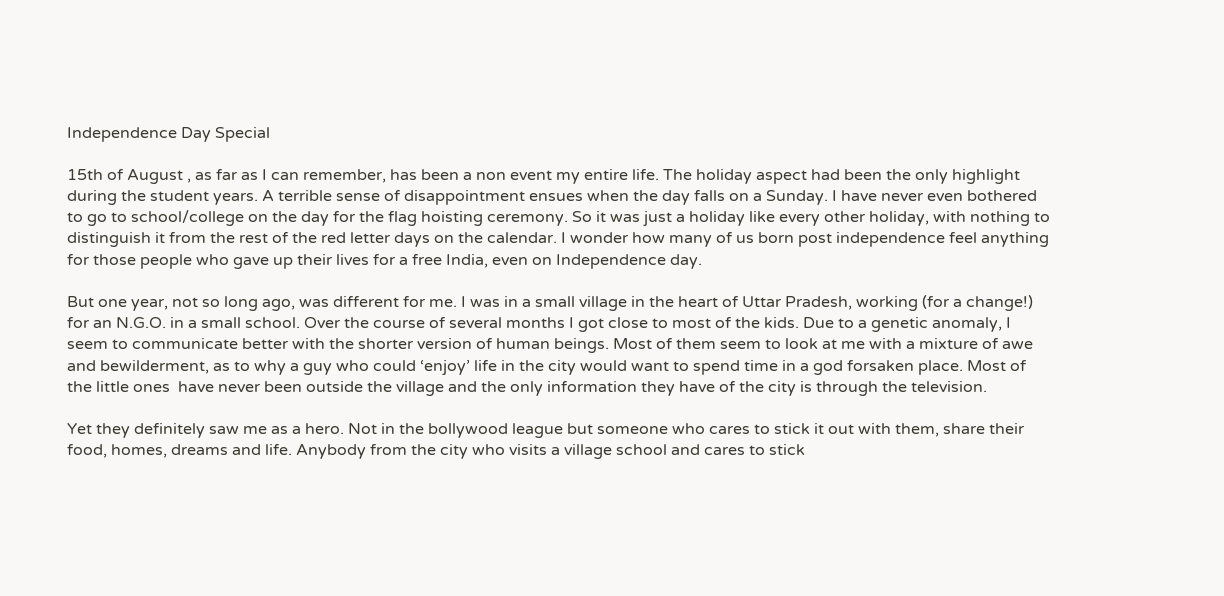Independence Day Special

15th of August , as far as I can remember, has been a non event my entire life. The holiday aspect had been the only highlight during the student years. A terrible sense of disappointment ensues when the day falls on a Sunday. I have never even bothered to go to school/college on the day for the flag hoisting ceremony. So it was just a holiday like every other holiday, with nothing to distinguish it from the rest of the red letter days on the calendar. I wonder how many of us born post independence feel anything for those people who gave up their lives for a free India, even on Independence day.

But one year, not so long ago, was different for me. I was in a small village in the heart of Uttar Pradesh, working (for a change!) for an N.G.O. in a small school. Over the course of several months I got close to most of the kids. Due to a genetic anomaly, I seem to communicate better with the shorter version of human beings. Most of them seem to look at me with a mixture of awe and bewilderment, as to why a guy who could ‘enjoy’ life in the city would want to spend time in a god forsaken place. Most of the little ones  have never been outside the village and the only information they have of the city is through the television.

Yet they definitely saw me as a hero. Not in the bollywood league but someone who cares to stick it out with them, share their food, homes, dreams and life. Anybody from the city who visits a village school and cares to stick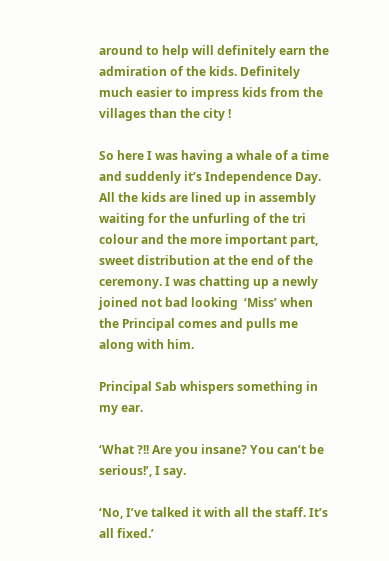around to help will definitely earn the admiration of the kids. Definitely much easier to impress kids from the villages than the city !

So here I was having a whale of a time and suddenly it’s Independence Day. All the kids are lined up in assembly waiting for the unfurling of the tri colour and the more important part, sweet distribution at the end of the ceremony. I was chatting up a newly joined not bad looking  ‘Miss’ when the Principal comes and pulls me  along with him.

Principal Sab whispers something in my ear.

‘What ?!! Are you insane? You can’t be serious!’, I say.

‘No, I’ve talked it with all the staff. It’s all fixed.’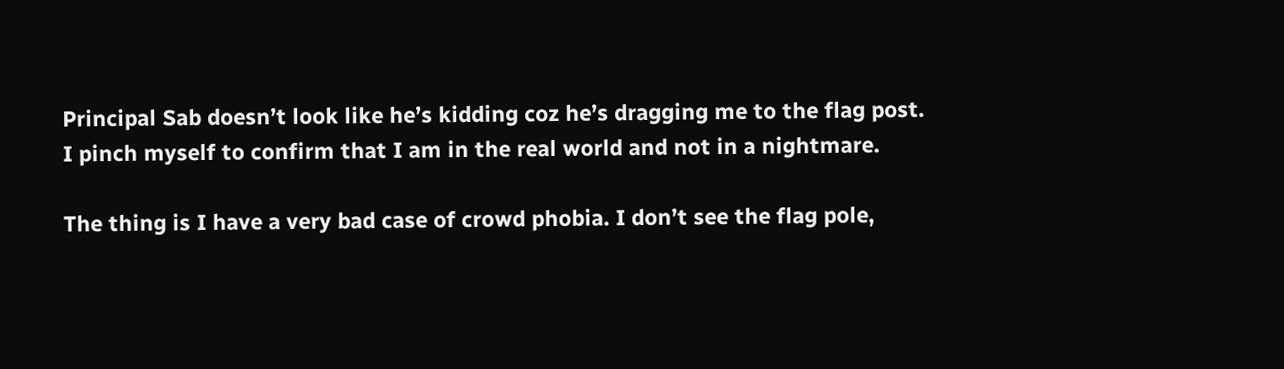Principal Sab doesn’t look like he’s kidding coz he’s dragging me to the flag post. I pinch myself to confirm that I am in the real world and not in a nightmare.

The thing is I have a very bad case of crowd phobia. I don’t see the flag pole,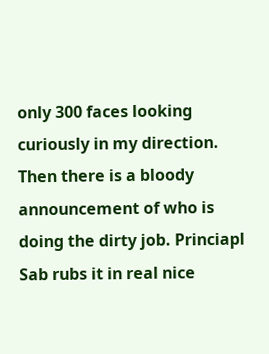only 300 faces looking curiously in my direction. Then there is a bloody announcement of who is doing the dirty job. Princiapl Sab rubs it in real nice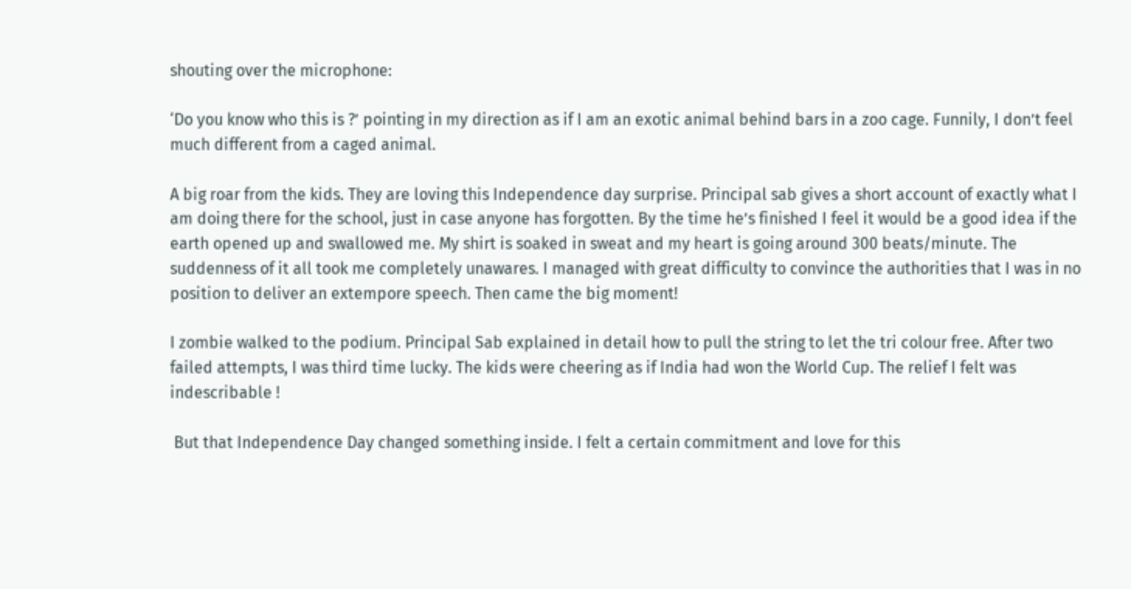shouting over the microphone:

‘Do you know who this is ?’ pointing in my direction as if I am an exotic animal behind bars in a zoo cage. Funnily, I don’t feel much different from a caged animal.

A big roar from the kids. They are loving this Independence day surprise. Principal sab gives a short account of exactly what I am doing there for the school, just in case anyone has forgotten. By the time he’s finished I feel it would be a good idea if the earth opened up and swallowed me. My shirt is soaked in sweat and my heart is going around 300 beats/minute. The suddenness of it all took me completely unawares. I managed with great difficulty to convince the authorities that I was in no position to deliver an extempore speech. Then came the big moment!

I zombie walked to the podium. Principal Sab explained in detail how to pull the string to let the tri colour free. After two failed attempts, I was third time lucky. The kids were cheering as if India had won the World Cup. The relief I felt was indescribable !

 But that Independence Day changed something inside. I felt a certain commitment and love for this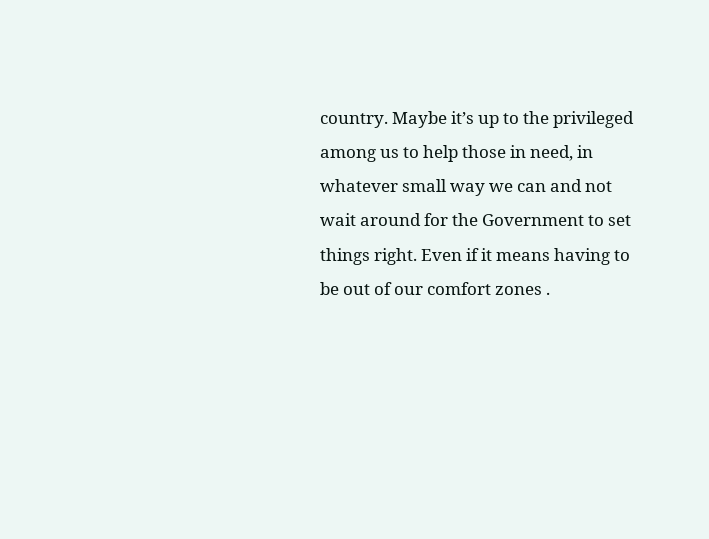country. Maybe it’s up to the privileged among us to help those in need, in whatever small way we can and not wait around for the Government to set things right. Even if it means having to be out of our comfort zones .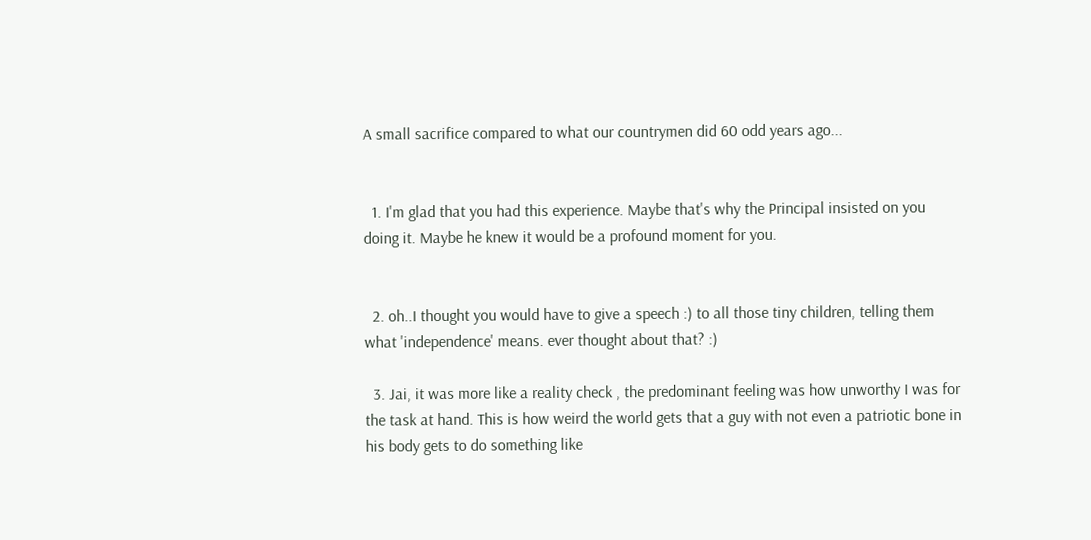A small sacrifice compared to what our countrymen did 60 odd years ago...


  1. I'm glad that you had this experience. Maybe that's why the Principal insisted on you doing it. Maybe he knew it would be a profound moment for you.


  2. oh..I thought you would have to give a speech :) to all those tiny children, telling them what 'independence' means. ever thought about that? :)

  3. Jai, it was more like a reality check , the predominant feeling was how unworthy I was for the task at hand. This is how weird the world gets that a guy with not even a patriotic bone in his body gets to do something like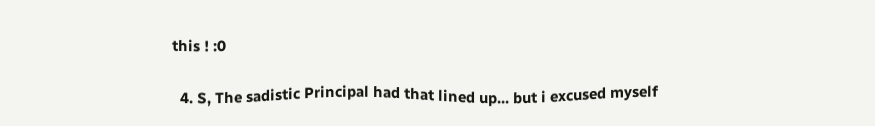this ! :0

  4. S, The sadistic Principal had that lined up... but i excused myself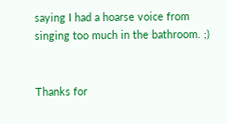saying I had a hoarse voice from singing too much in the bathroom. ;)


Thanks for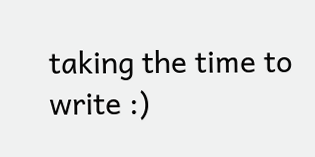taking the time to write :)